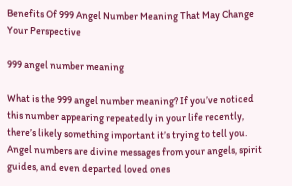Benefits Of 999 Angel Number Meaning That May Change Your Perspective

999 angel number meaning

What is the 999 angel number meaning? If you’ve noticed this number appearing repeatedly in your life recently, there’s likely something important it’s trying to tell you. Angel numbers are divine messages from your angels, spirit guides, and even departed loved ones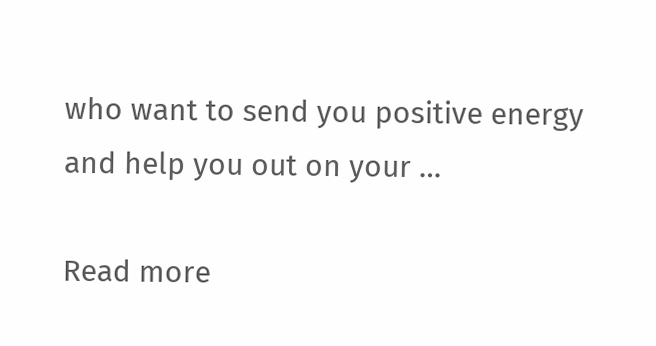who want to send you positive energy and help you out on your …

Read more